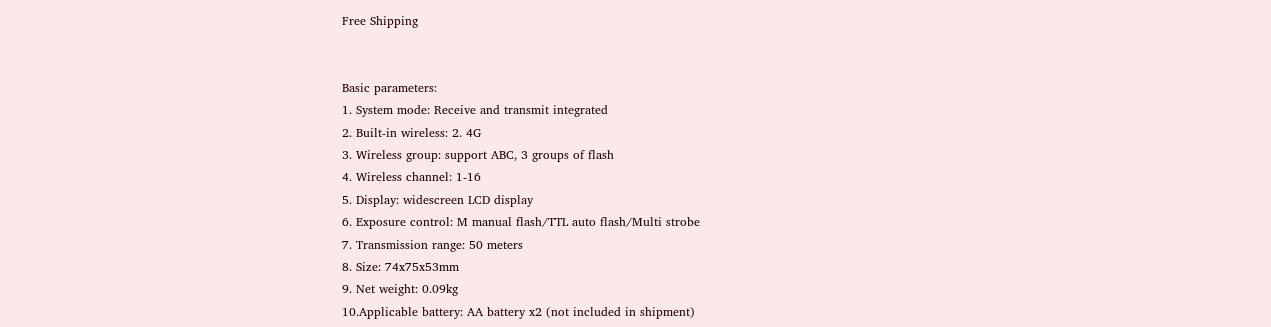Free Shipping


Basic parameters:
1. System mode: Receive and transmit integrated
2. Built-in wireless: 2. 4G
3. Wireless group: support ABC, 3 groups of flash
4. Wireless channel: 1-16
5. Display: widescreen LCD display
6. Exposure control: M manual flash/TTL auto flash/Multi strobe
7. Transmission range: 50 meters
8. Size: 74x75x53mm
9. Net weight: 0.09kg
10.Applicable battery: AA battery x2 (not included in shipment)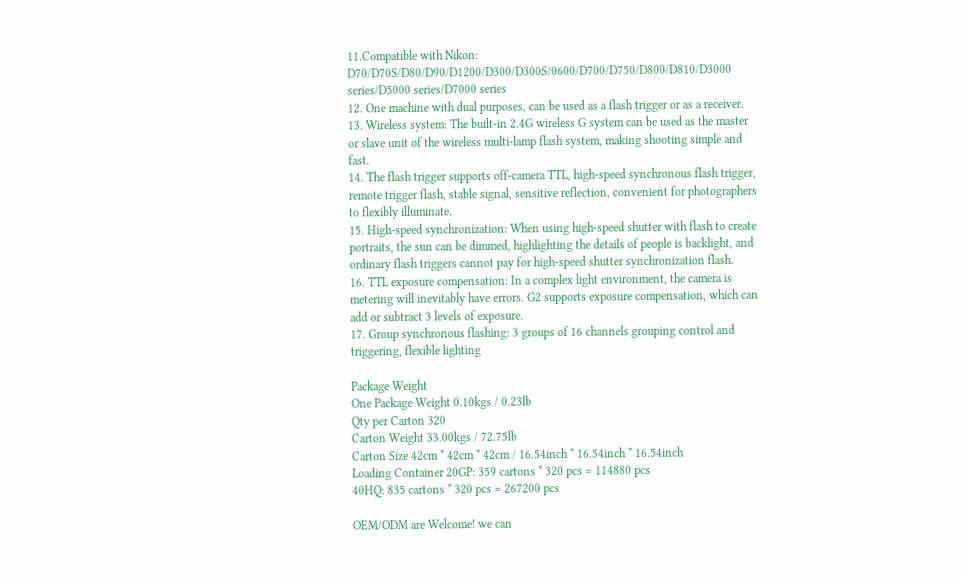11.Compatible with Nikon: D70/D70S/D80/D90/D1200/D300/D300S/0600/D700/D750/D800/D810/D3000 series/D5000 series/D7000 series
12. One machine with dual purposes, can be used as a flash trigger or as a receiver.
13. Wireless system: The built-in 2.4G wireless G system can be used as the master or slave unit of the wireless multi-lamp flash system, making shooting simple and fast.
14. The flash trigger supports off-camera TTL, high-speed synchronous flash trigger, remote trigger flash, stable signal, sensitive reflection, convenient for photographers to flexibly illuminate.
15. High-speed synchronization: When using high-speed shutter with flash to create portraits, the sun can be dimmed, highlighting the details of people is backlight, and ordinary flash triggers cannot pay for high-speed shutter synchronization flash.
16. TTL exposure compensation: In a complex light environment, the camera is metering will inevitably have errors. G2 supports exposure compensation, which can add or subtract 3 levels of exposure.
17. Group synchronous flashing: 3 groups of 16 channels grouping control and triggering, flexible lighting

Package Weight
One Package Weight 0.10kgs / 0.23lb
Qty per Carton 320
Carton Weight 33.00kgs / 72.75lb
Carton Size 42cm * 42cm * 42cm / 16.54inch * 16.54inch * 16.54inch
Loading Container 20GP: 359 cartons * 320 pcs = 114880 pcs
40HQ: 835 cartons * 320 pcs = 267200 pcs

OEM/ODM are Welcome! we can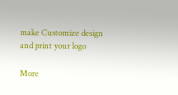make Customize design and print your logo

More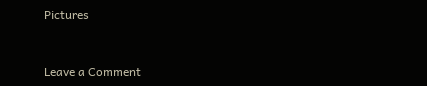Pictures


Leave a Comment